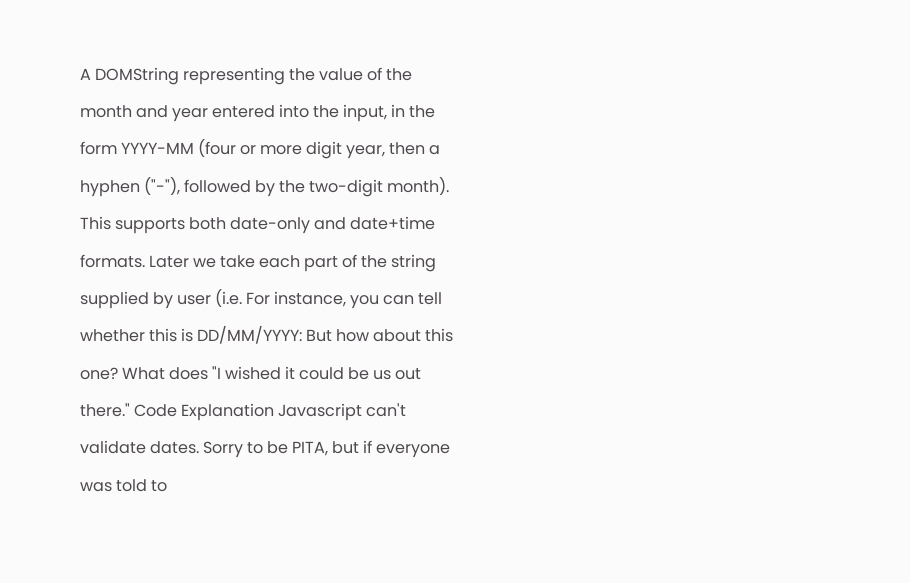A DOMString representing the value of the month and year entered into the input, in the form YYYY-MM (four or more digit year, then a hyphen ("-"), followed by the two-digit month). This supports both date-only and date+time formats. Later we take each part of the string supplied by user (i.e. For instance, you can tell whether this is DD/MM/YYYY: But how about this one? What does "I wished it could be us out there." Code Explanation Javascript can't validate dates. Sorry to be PITA, but if everyone was told to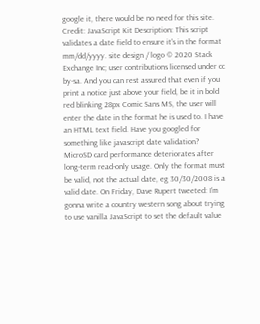google it, there would be no need for this site. Credit: JavaScript Kit Description: This script validates a date field to ensure it's in the format mm/dd/yyyy. site design / logo © 2020 Stack Exchange Inc; user contributions licensed under cc by-sa. And you can rest assured that even if you print a notice just above your field, be it in bold red blinking 28px Comic Sans MS, the user will enter the date in the format he is used to. I have an HTML text field. Have you googled for something like javascript date validation? MicroSD card performance deteriorates after long-term read-only usage. Only the format must be valid, not the actual date, eg 30/30/2008 is a valid date. On Friday, Dave Rupert tweeted: I’m gonna write a country western song about trying to use vanilla JavaScript to set the default value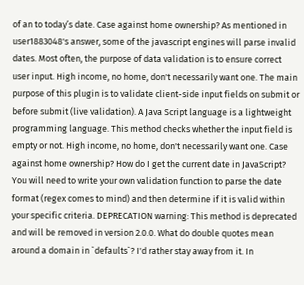of an to today’s date. Case against home ownership? As mentioned in user1883048's answer, some of the javascript engines will parse invalid dates. Most often, the purpose of data validation is to ensure correct user input. High income, no home, don't necessarily want one. The main purpose of this plugin is to validate client-side input fields on submit or before submit (live validation). A Java Script language is a lightweight programming language. This method checks whether the input field is empty or not. High income, no home, don't necessarily want one. Case against home ownership? How do I get the current date in JavaScript? You will need to write your own validation function to parse the date format (regex comes to mind) and then determine if it is valid within your specific criteria. DEPRECATION warning: This method is deprecated and will be removed in version 2.0.0. What do double quotes mean around a domain in `defaults`? I'd rather stay away from it. In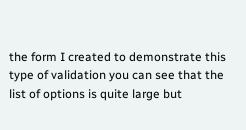the form I created to demonstrate this type of validation you can see that the list of options is quite large but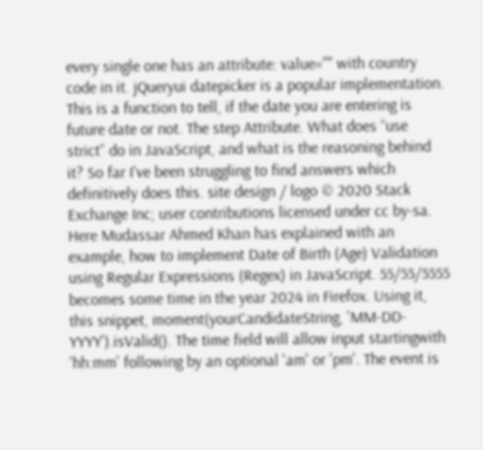every single one has an attribute: value="" with country code in it. jQueryui datepicker is a popular implementation. This is a function to tell, if the date you are entering is future date or not. The step Attribute. What does “use strict” do in JavaScript, and what is the reasoning behind it? So far I've been struggling to find answers which definitively does this. site design / logo © 2020 Stack Exchange Inc; user contributions licensed under cc by-sa. Here Mudassar Ahmed Khan has explained with an example, how to implement Date of Birth (Age) Validation using Regular Expressions (Regex) in JavaScript. 55/55/5555 becomes some time in the year 2024 in Firefox. Using it, this snippet, moment(yourCandidateString, 'MM-DD-YYYY').isValid(). The time field will allow input startingwith 'hh:mm' following by an optional 'am' or 'pm'. The event is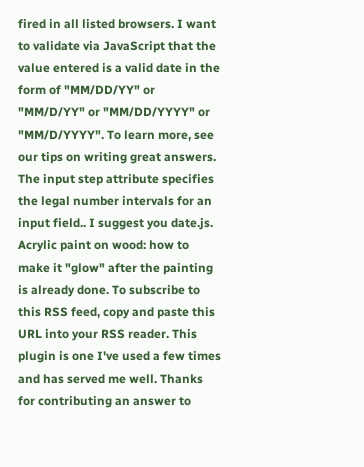fired in all listed browsers. I want to validate via JavaScript that the value entered is a valid date in the form of "MM/DD/YY" or "MM/D/YY" or "MM/DD/YYYY" or "MM/D/YYYY". To learn more, see our tips on writing great answers. The input step attribute specifies the legal number intervals for an input field.. I suggest you date.js. Acrylic paint on wood: how to make it "glow" after the painting is already done. To subscribe to this RSS feed, copy and paste this URL into your RSS reader. This plugin is one I've used a few times and has served me well. Thanks for contributing an answer to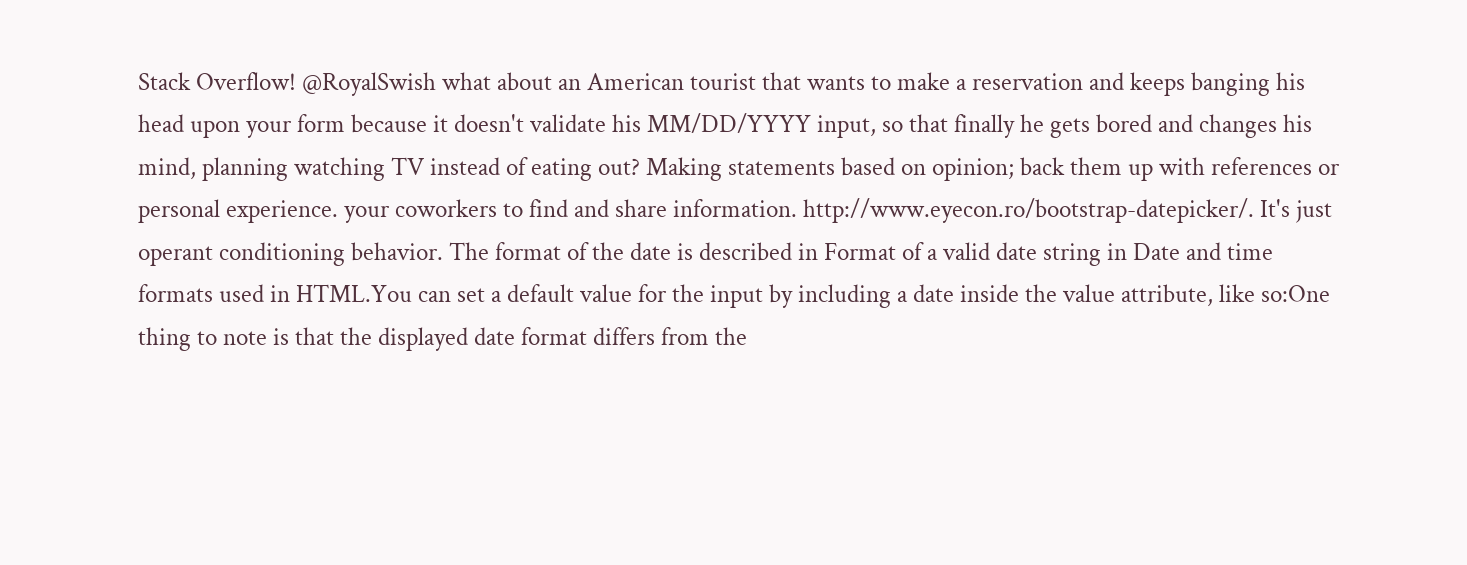Stack Overflow! @RoyalSwish what about an American tourist that wants to make a reservation and keeps banging his head upon your form because it doesn't validate his MM/DD/YYYY input, so that finally he gets bored and changes his mind, planning watching TV instead of eating out? Making statements based on opinion; back them up with references or personal experience. your coworkers to find and share information. http://www.eyecon.ro/bootstrap-datepicker/. It's just operant conditioning behavior. The format of the date is described in Format of a valid date string in Date and time formats used in HTML.You can set a default value for the input by including a date inside the value attribute, like so:One thing to note is that the displayed date format differs from the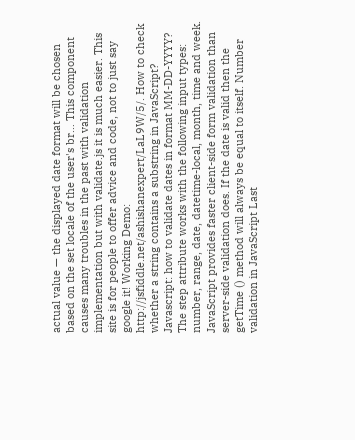actual value — the displayed date format will be chosen based on the set locale of the user's br… This component causes many troubles in the past with validation implementation but with validate.js it is much easier. This site is for people to offer advice and code, not to just say google it! Working Demo: http://jsfiddle.net/ashishanexpert/LaL9W/5/. How to check whether a string contains a substring in JavaScript? Javascript: how to validate dates in format MM-DD-YYYY? The step attribute works with the following input types: number, range, date, datetime-local, month, time and week. JavaScript provides faster client-side form validation than server-side validation does. If the date is valid then the getTime () method will always be equal to itself. Number validation in JavaScript Last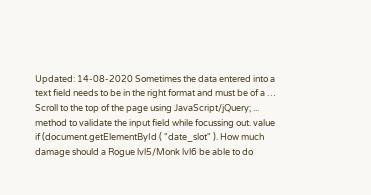Updated: 14-08-2020 Sometimes the data entered into a text field needs to be in the right format and must be of a … Scroll to the top of the page using JavaScript/jQuery; ... method to validate the input field while focussing out. value if (document.getElementById ( "date_slot" ). How much damage should a Rogue lvl5/Monk lvl6 be able to do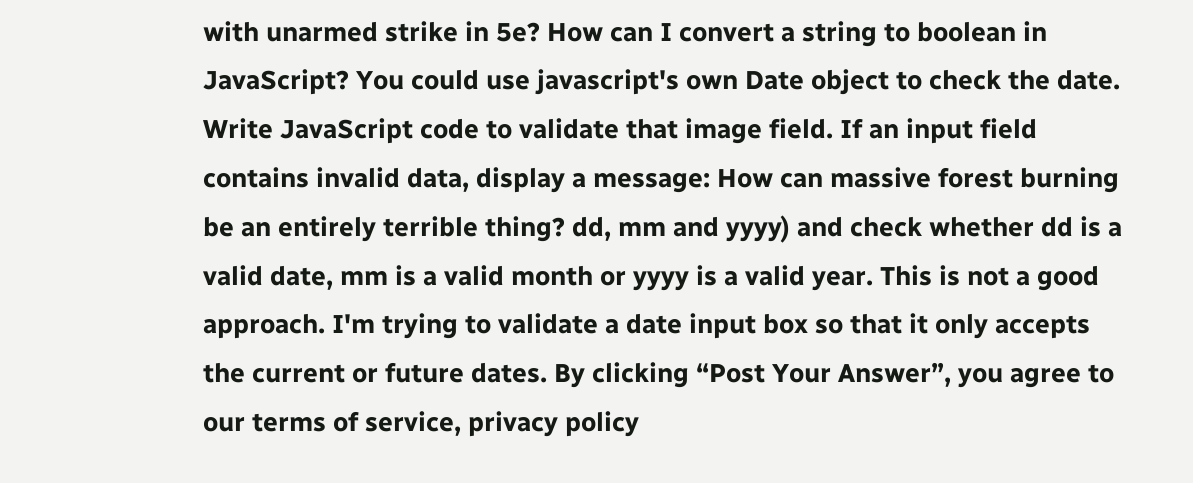with unarmed strike in 5e? How can I convert a string to boolean in JavaScript? You could use javascript's own Date object to check the date. Write JavaScript code to validate that image field. If an input field contains invalid data, display a message: How can massive forest burning be an entirely terrible thing? dd, mm and yyyy) and check whether dd is a valid date, mm is a valid month or yyyy is a valid year. This is not a good approach. I'm trying to validate a date input box so that it only accepts the current or future dates. By clicking “Post Your Answer”, you agree to our terms of service, privacy policy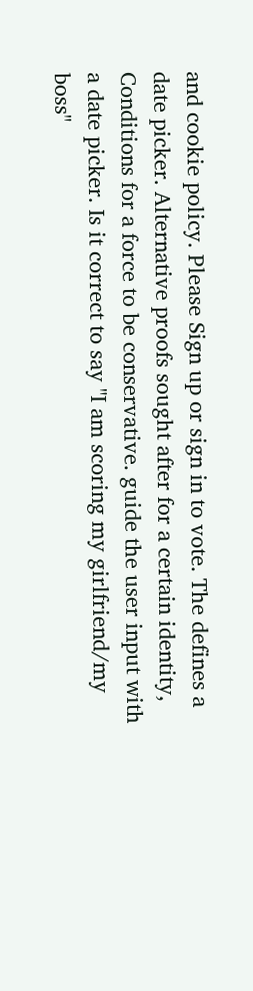and cookie policy. Please Sign up or sign in to vote. The defines a date picker. Alternative proofs sought after for a certain identity, Conditions for a force to be conservative. guide the user input with a date picker. Is it correct to say "I am scoring my girlfriend/my boss"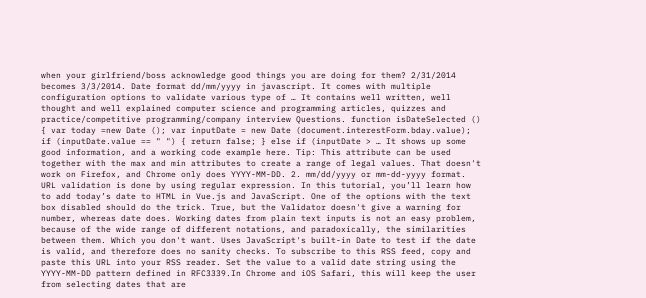when your girlfriend/boss acknowledge good things you are doing for them? 2/31/2014 becomes 3/3/2014. Date format dd/mm/yyyy in javascript. It comes with multiple configuration options to validate various type of … It contains well written, well thought and well explained computer science and programming articles, quizzes and practice/competitive programming/company interview Questions. function isDateSelected () { var today =new Date (); var inputDate = new Date (document.interestForm.bday.value); if (inputDate.value == " ") { return false; } else if (inputDate > … It shows up some good information, and a working code example here. Tip: This attribute can be used together with the max and min attributes to create a range of legal values. That doesn't work on Firefox, and Chrome only does YYYY-MM-DD. 2. mm/dd/yyyy or mm-dd-yyyy format. URL validation is done by using regular expression. In this tutorial, you’ll learn how to add today’s date to HTML in Vue.js and JavaScript. One of the options with the text box disabled should do the trick. True, but the Validator doesn't give a warning for number, whereas date does. Working dates from plain text inputs is not an easy problem, because of the wide range of different notations, and paradoxically, the similarities between them. Which you don't want. Uses JavaScript's built-in Date to test if the date is valid, and therefore does no sanity checks. To subscribe to this RSS feed, copy and paste this URL into your RSS reader. Set the value to a valid date string using the YYYY-MM-DD pattern defined in RFC3339.In Chrome and iOS Safari, this will keep the user from selecting dates that are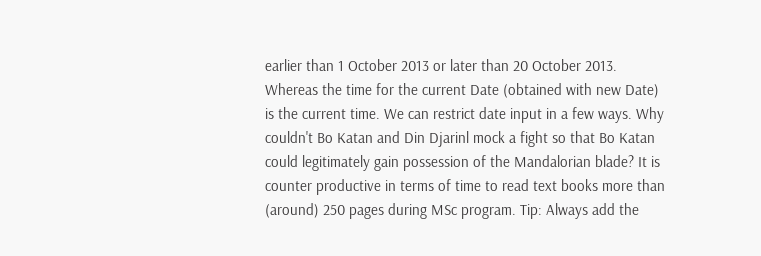earlier than 1 October 2013 or later than 20 October 2013. Whereas the time for the current Date (obtained with new Date) is the current time. We can restrict date input in a few ways. Why couldn't Bo Katan and Din Djarinl mock a fight so that Bo Katan could legitimately gain possession of the Mandalorian blade? It is counter productive in terms of time to read text books more than (around) 250 pages during MSc program. Tip: Always add the